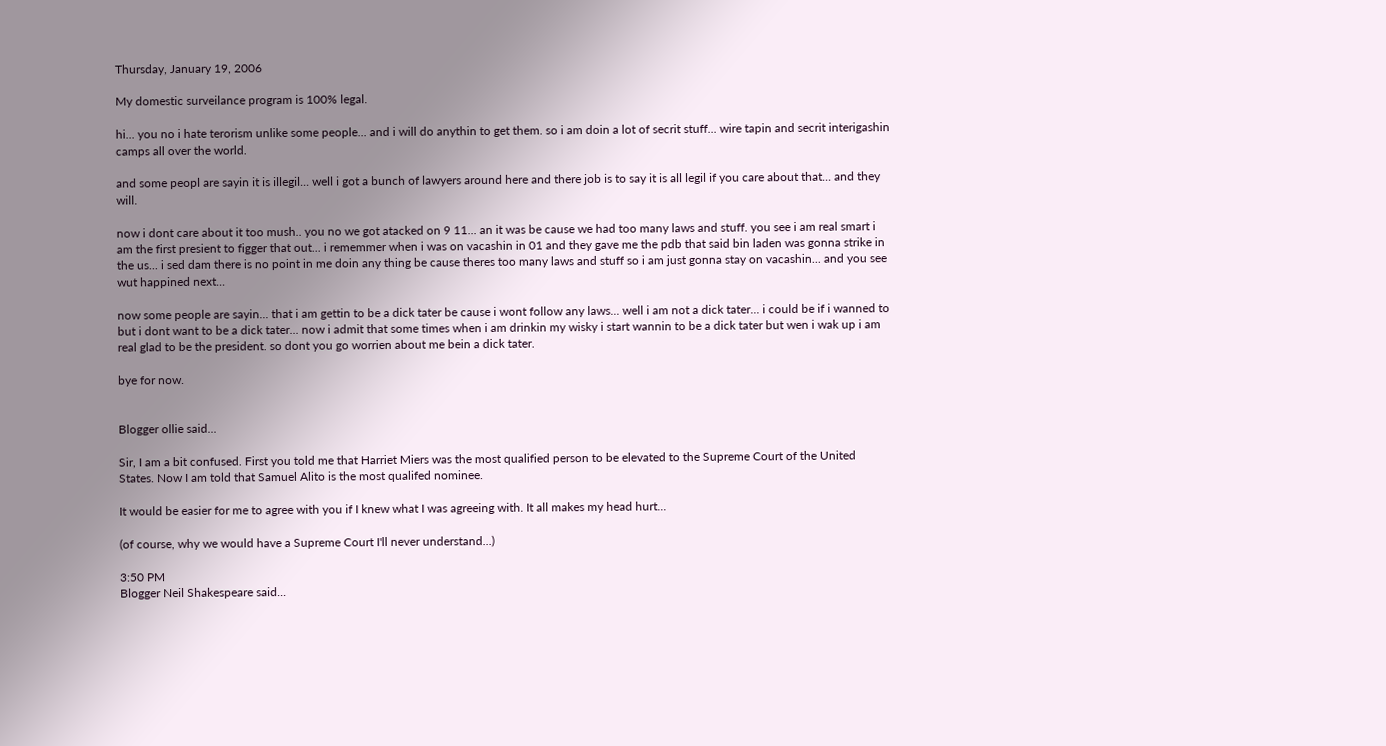Thursday, January 19, 2006

My domestic surveilance program is 100% legal.

hi... you no i hate terorism unlike some people... and i will do anythin to get them. so i am doin a lot of secrit stuff... wire tapin and secrit interigashin camps all over the world.

and some peopl are sayin it is illegil... well i got a bunch of lawyers around here and there job is to say it is all legil if you care about that... and they will.

now i dont care about it too mush.. you no we got atacked on 9 11... an it was be cause we had too many laws and stuff. you see i am real smart i am the first presient to figger that out... i rememmer when i was on vacashin in 01 and they gave me the pdb that said bin laden was gonna strike in the us... i sed dam there is no point in me doin any thing be cause theres too many laws and stuff so i am just gonna stay on vacashin... and you see wut happined next...

now some people are sayin... that i am gettin to be a dick tater be cause i wont follow any laws... well i am not a dick tater... i could be if i wanned to but i dont want to be a dick tater... now i admit that some times when i am drinkin my wisky i start wannin to be a dick tater but wen i wak up i am real glad to be the president. so dont you go worrien about me bein a dick tater.

bye for now.


Blogger ollie said...

Sir, I am a bit confused. First you told me that Harriet Miers was the most qualified person to be elevated to the Supreme Court of the United States. Now I am told that Samuel Alito is the most qualifed nominee.

It would be easier for me to agree with you if I knew what I was agreeing with. It all makes my head hurt...

(of course, why we would have a Supreme Court I'll never understand...)

3:50 PM
Blogger Neil Shakespeare said...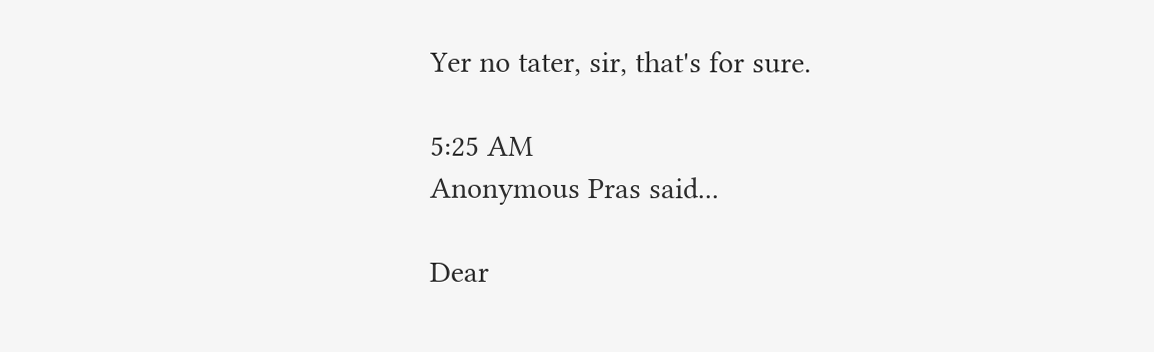Yer no tater, sir, that's for sure.

5:25 AM
Anonymous Pras said...

Dear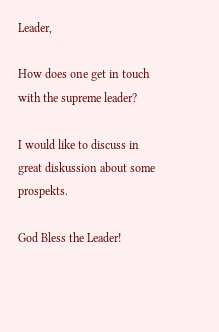Leader,

How does one get in touch with the supreme leader?

I would like to discuss in great diskussion about some prospekts.

God Bless the Leader!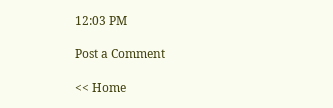12:03 PM

Post a Comment

<< Home